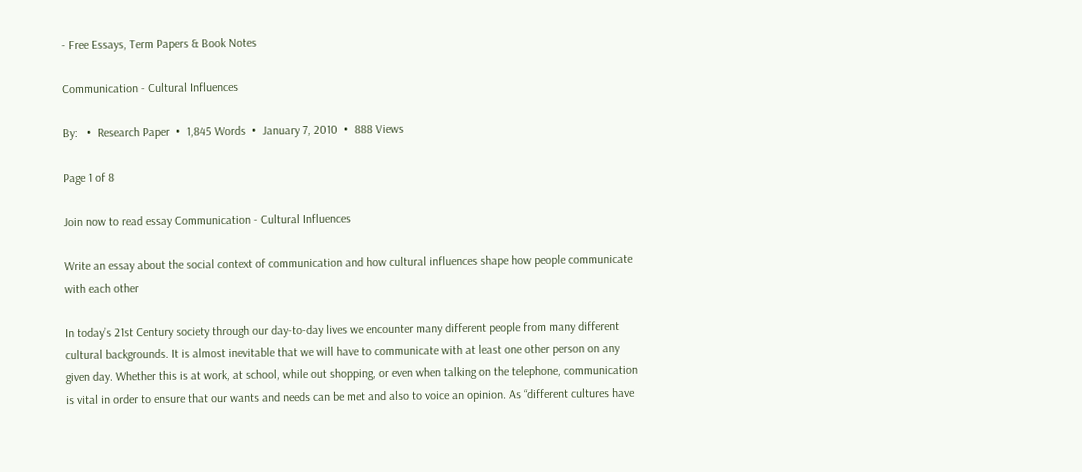- Free Essays, Term Papers & Book Notes

Communication - Cultural Influences

By:   •  Research Paper  •  1,845 Words  •  January 7, 2010  •  888 Views

Page 1 of 8

Join now to read essay Communication - Cultural Influences

Write an essay about the social context of communication and how cultural influences shape how people communicate with each other

In today’s 21st Century society through our day-to-day lives we encounter many different people from many different cultural backgrounds. It is almost inevitable that we will have to communicate with at least one other person on any given day. Whether this is at work, at school, while out shopping, or even when talking on the telephone, communication is vital in order to ensure that our wants and needs can be met and also to voice an opinion. As “different cultures have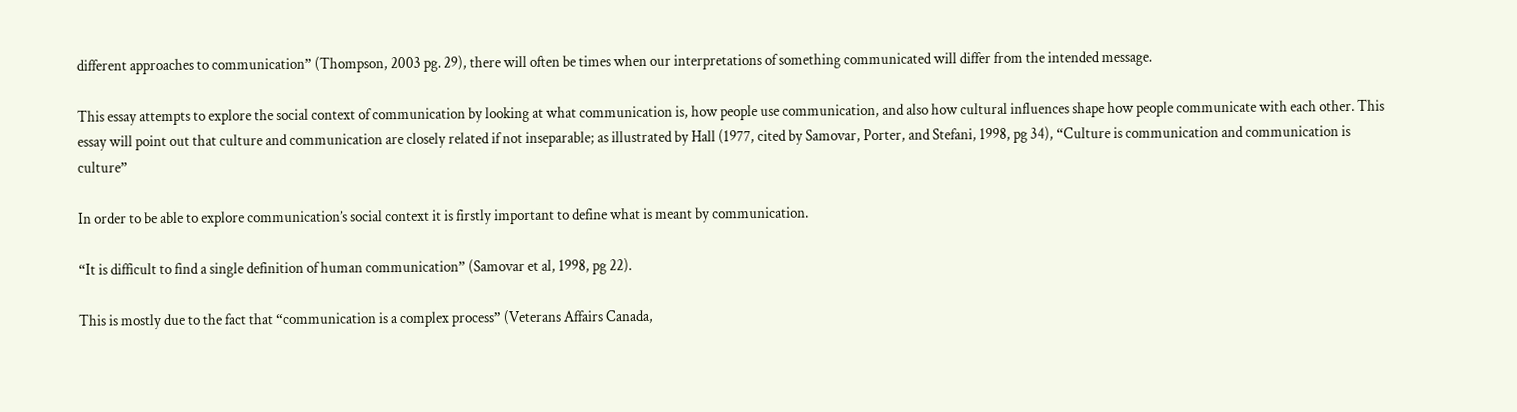different approaches to communication” (Thompson, 2003 pg. 29), there will often be times when our interpretations of something communicated will differ from the intended message.

This essay attempts to explore the social context of communication by looking at what communication is, how people use communication, and also how cultural influences shape how people communicate with each other. This essay will point out that culture and communication are closely related if not inseparable; as illustrated by Hall (1977, cited by Samovar, Porter, and Stefani, 1998, pg 34), “Culture is communication and communication is culture”

In order to be able to explore communication’s social context it is firstly important to define what is meant by communication.

“It is difficult to find a single definition of human communication” (Samovar et al, 1998, pg 22).

This is mostly due to the fact that “communication is a complex process” (Veterans Affairs Canada,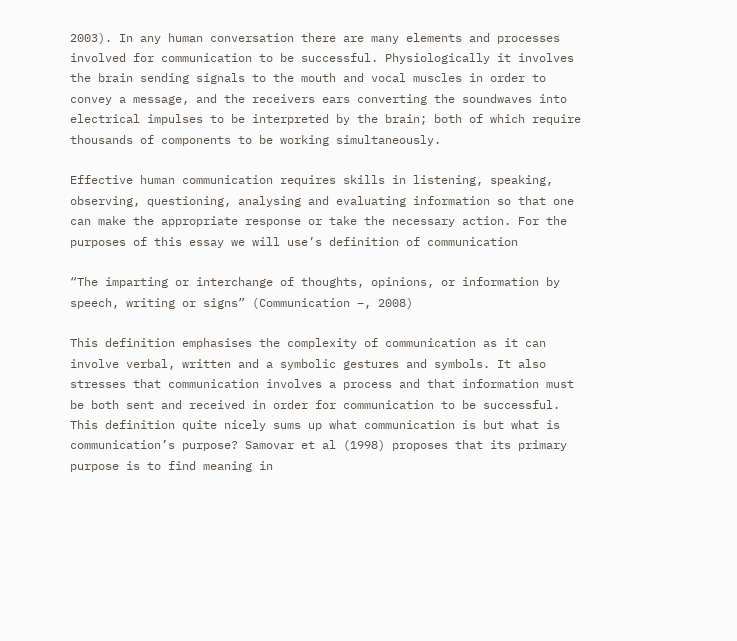2003). In any human conversation there are many elements and processes involved for communication to be successful. Physiologically it involves the brain sending signals to the mouth and vocal muscles in order to convey a message, and the receivers ears converting the soundwaves into electrical impulses to be interpreted by the brain; both of which require thousands of components to be working simultaneously.

Effective human communication requires skills in listening, speaking, observing, questioning, analysing and evaluating information so that one can make the appropriate response or take the necessary action. For the purposes of this essay we will use’s definition of communication

“The imparting or interchange of thoughts, opinions, or information by speech, writing or signs” (Communication –, 2008)

This definition emphasises the complexity of communication as it can involve verbal, written and a symbolic gestures and symbols. It also stresses that communication involves a process and that information must be both sent and received in order for communication to be successful. This definition quite nicely sums up what communication is but what is communication’s purpose? Samovar et al (1998) proposes that its primary purpose is to find meaning in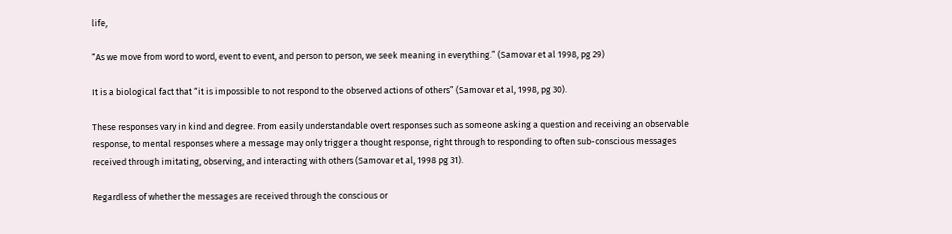life,

“As we move from word to word, event to event, and person to person, we seek meaning in everything.” (Samovar et al 1998, pg 29)

It is a biological fact that “it is impossible to not respond to the observed actions of others” (Samovar et al, 1998, pg 30).

These responses vary in kind and degree. From easily understandable overt responses such as someone asking a question and receiving an observable response, to mental responses where a message may only trigger a thought response, right through to responding to often sub-conscious messages received through imitating, observing, and interacting with others (Samovar et al, 1998 pg 31).

Regardless of whether the messages are received through the conscious or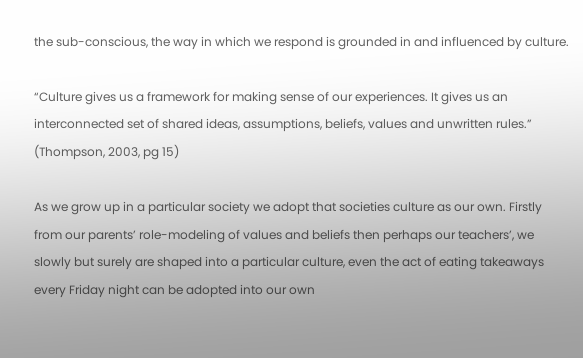the sub-conscious, the way in which we respond is grounded in and influenced by culture.

“Culture gives us a framework for making sense of our experiences. It gives us an interconnected set of shared ideas, assumptions, beliefs, values and unwritten rules.” (Thompson, 2003, pg 15)

As we grow up in a particular society we adopt that societies culture as our own. Firstly from our parents’ role-modeling of values and beliefs then perhaps our teachers’, we slowly but surely are shaped into a particular culture, even the act of eating takeaways every Friday night can be adopted into our own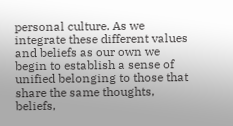personal culture. As we integrate these different values and beliefs as our own we begin to establish a sense of unified belonging to those that share the same thoughts, beliefs,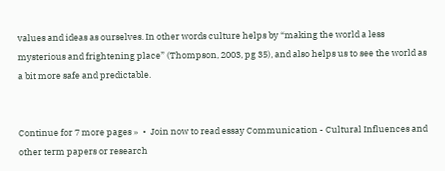values and ideas as ourselves. In other words culture helps by “making the world a less mysterious and frightening place” (Thompson, 2003, pg 35), and also helps us to see the world as a bit more safe and predictable.


Continue for 7 more pages »  •  Join now to read essay Communication - Cultural Influences and other term papers or research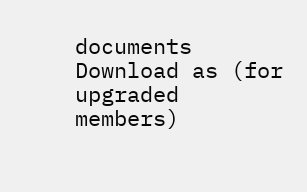documents
Download as (for upgraded members)